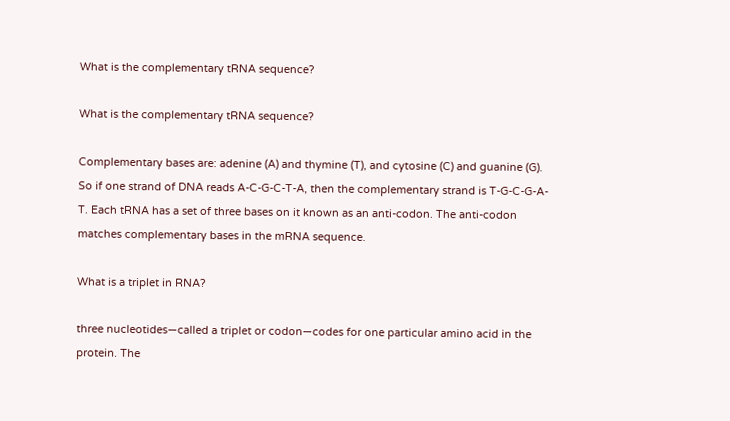What is the complementary tRNA sequence?

What is the complementary tRNA sequence?

Complementary bases are: adenine (A) and thymine (T), and cytosine (C) and guanine (G). So if one strand of DNA reads A-C-G-C-T-A, then the complementary strand is T-G-C-G-A-T. Each tRNA has a set of three bases on it known as an anti-codon. The anti-codon matches complementary bases in the mRNA sequence.

What is a triplet in RNA?

three nucleotides—called a triplet or codon—codes for one particular amino acid in the protein. The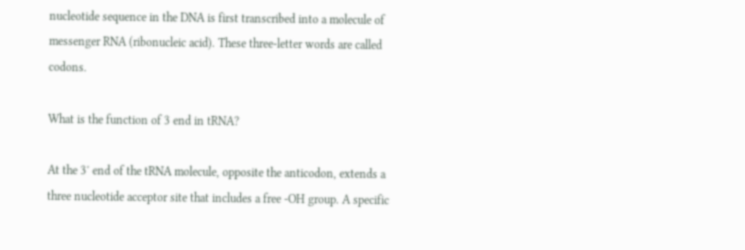nucleotide sequence in the DNA is first transcribed into a molecule of messenger RNA (ribonucleic acid). These three-letter words are called codons.

What is the function of 3 end in tRNA?

At the 3′ end of the tRNA molecule, opposite the anticodon, extends a three nucleotide acceptor site that includes a free -OH group. A specific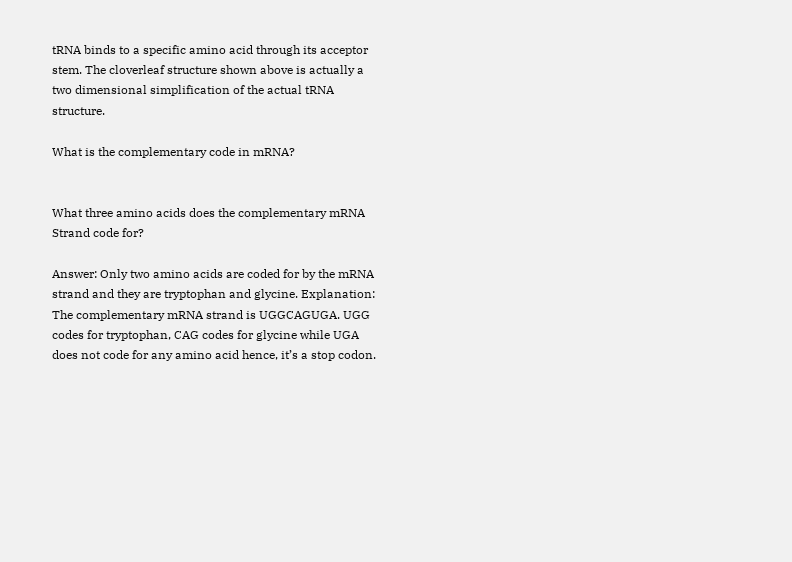tRNA binds to a specific amino acid through its acceptor stem. The cloverleaf structure shown above is actually a two dimensional simplification of the actual tRNA structure.

What is the complementary code in mRNA?


What three amino acids does the complementary mRNA Strand code for?

Answer: Only two amino acids are coded for by the mRNA strand and they are tryptophan and glycine. Explanation: The complementary mRNA strand is UGGCAGUGA. UGG codes for tryptophan, CAG codes for glycine while UGA does not code for any amino acid hence, it’s a stop codon.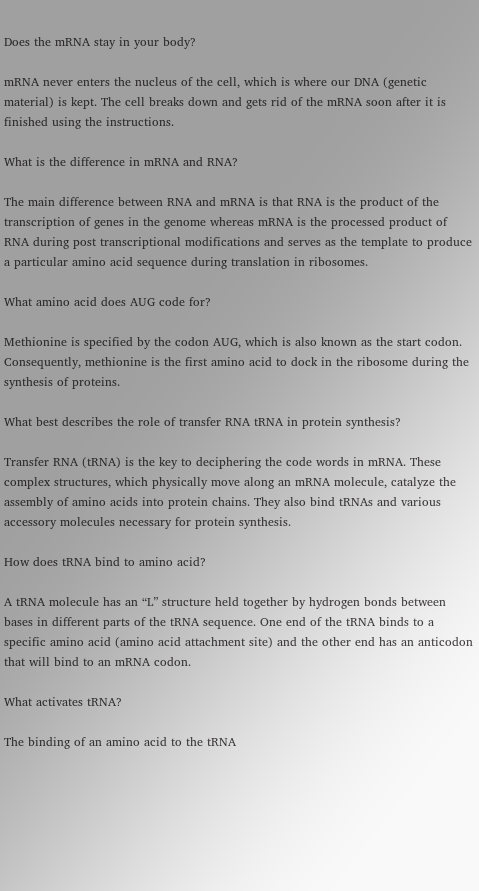Does the mRNA stay in your body?

mRNA never enters the nucleus of the cell, which is where our DNA (genetic material) is kept. The cell breaks down and gets rid of the mRNA soon after it is finished using the instructions.

What is the difference in mRNA and RNA?

The main difference between RNA and mRNA is that RNA is the product of the transcription of genes in the genome whereas mRNA is the processed product of RNA during post transcriptional modifications and serves as the template to produce a particular amino acid sequence during translation in ribosomes.

What amino acid does AUG code for?

Methionine is specified by the codon AUG, which is also known as the start codon. Consequently, methionine is the first amino acid to dock in the ribosome during the synthesis of proteins.

What best describes the role of transfer RNA tRNA in protein synthesis?

Transfer RNA (tRNA) is the key to deciphering the code words in mRNA. These complex structures, which physically move along an mRNA molecule, catalyze the assembly of amino acids into protein chains. They also bind tRNAs and various accessory molecules necessary for protein synthesis.

How does tRNA bind to amino acid?

A tRNA molecule has an “L” structure held together by hydrogen bonds between bases in different parts of the tRNA sequence. One end of the tRNA binds to a specific amino acid (amino acid attachment site) and the other end has an anticodon that will bind to an mRNA codon.

What activates tRNA?

The binding of an amino acid to the tRNA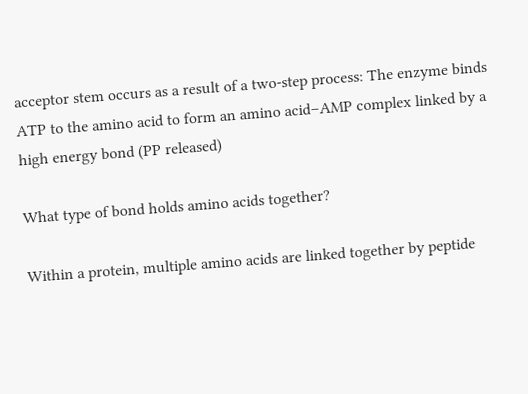acceptor stem occurs as a result of a two-step process: The enzyme binds ATP to the amino acid to form an amino acid–AMP complex linked by a high energy bond (PP released)

What type of bond holds amino acids together?

Within a protein, multiple amino acids are linked together by peptide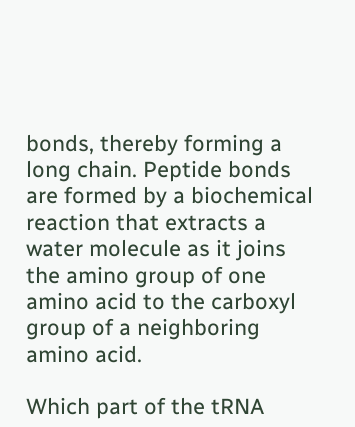bonds, thereby forming a long chain. Peptide bonds are formed by a biochemical reaction that extracts a water molecule as it joins the amino group of one amino acid to the carboxyl group of a neighboring amino acid.

Which part of the tRNA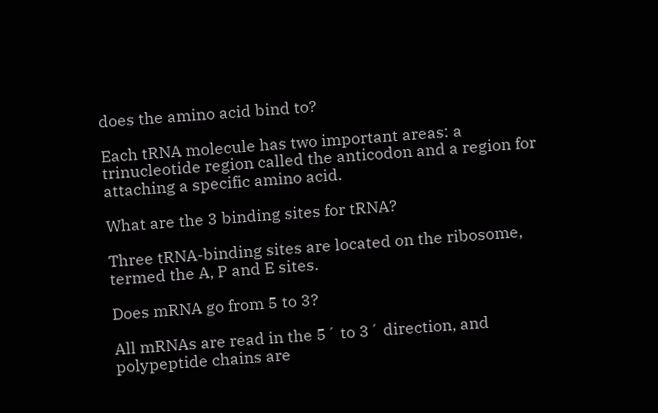does the amino acid bind to?

Each tRNA molecule has two important areas: a trinucleotide region called the anticodon and a region for attaching a specific amino acid.

What are the 3 binding sites for tRNA?

Three tRNA-binding sites are located on the ribosome, termed the A, P and E sites.

Does mRNA go from 5 to 3?

All mRNAs are read in the 5´ to 3´ direction, and polypeptide chains are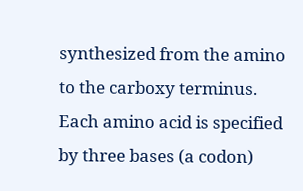synthesized from the amino to the carboxy terminus. Each amino acid is specified by three bases (a codon)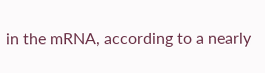in the mRNA, according to a nearly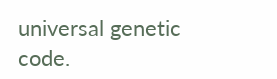universal genetic code.